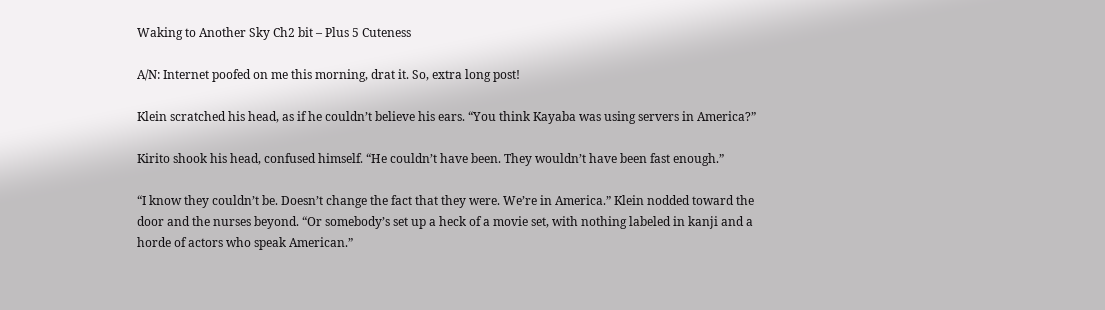Waking to Another Sky Ch2 bit – Plus 5 Cuteness

A/N: Internet poofed on me this morning, drat it. So, extra long post!

Klein scratched his head, as if he couldn’t believe his ears. “You think Kayaba was using servers in America?”

Kirito shook his head, confused himself. “He couldn’t have been. They wouldn’t have been fast enough.”

“I know they couldn’t be. Doesn’t change the fact that they were. We’re in America.” Klein nodded toward the door and the nurses beyond. “Or somebody’s set up a heck of a movie set, with nothing labeled in kanji and a horde of actors who speak American.”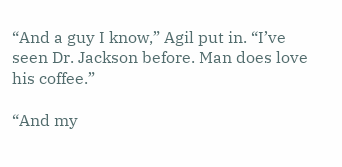“And a guy I know,” Agil put in. “I’ve seen Dr. Jackson before. Man does love his coffee.”

“And my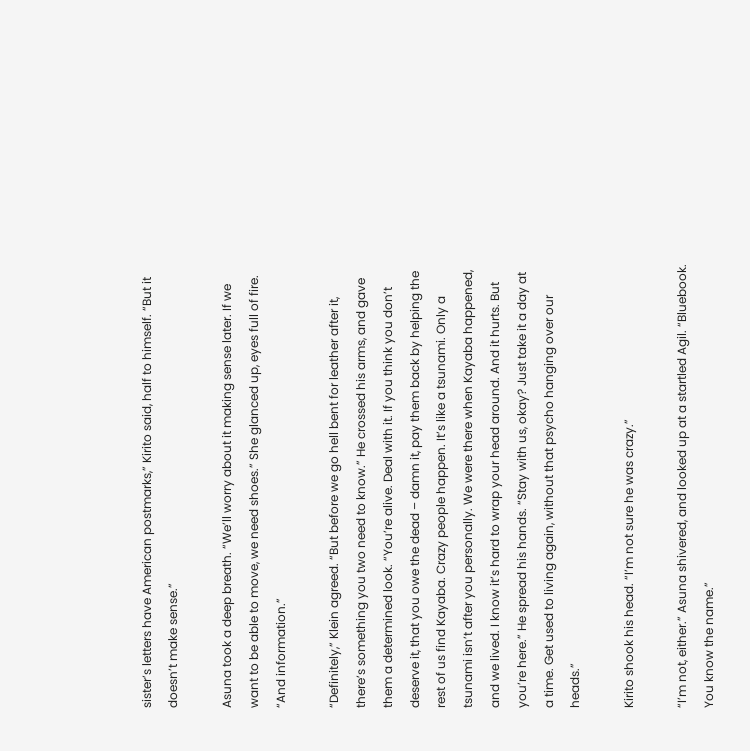sister’s letters have American postmarks,” Kirito said, half to himself. “But it doesn’t make sense.”

Asuna took a deep breath. “We’ll worry about it making sense later. If we want to be able to move, we need shoes.” She glanced up, eyes full of fire. “And information.”

“Definitely,” Klein agreed. “But before we go hell bent for leather after it, there’s something you two need to know.” He crossed his arms, and gave them a determined look. “You’re alive. Deal with it. If you think you don’t deserve it, that you owe the dead – damn it, pay them back by helping the rest of us find Kayaba. Crazy people happen. It’s like a tsunami. Only a tsunami isn’t after you personally. We were there when Kayaba happened, and we lived. I know it’s hard to wrap your head around. And it hurts. But you’re here.” He spread his hands. “Stay with us, okay? Just take it a day at a time. Get used to living again, without that psycho hanging over our heads.”

Kirito shook his head. “I’m not sure he was crazy.”

“I’m not, either.” Asuna shivered, and looked up at a startled Agil. “Bluebook. You know the name.”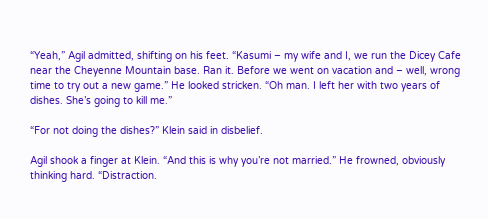“Yeah,” Agil admitted, shifting on his feet. “Kasumi – my wife and I, we run the Dicey Cafe near the Cheyenne Mountain base. Ran it. Before we went on vacation and – well, wrong time to try out a new game.” He looked stricken. “Oh man. I left her with two years of dishes. She’s going to kill me.”

“For not doing the dishes?” Klein said in disbelief.

Agil shook a finger at Klein. “And this is why you’re not married.” He frowned, obviously thinking hard. “Distraction.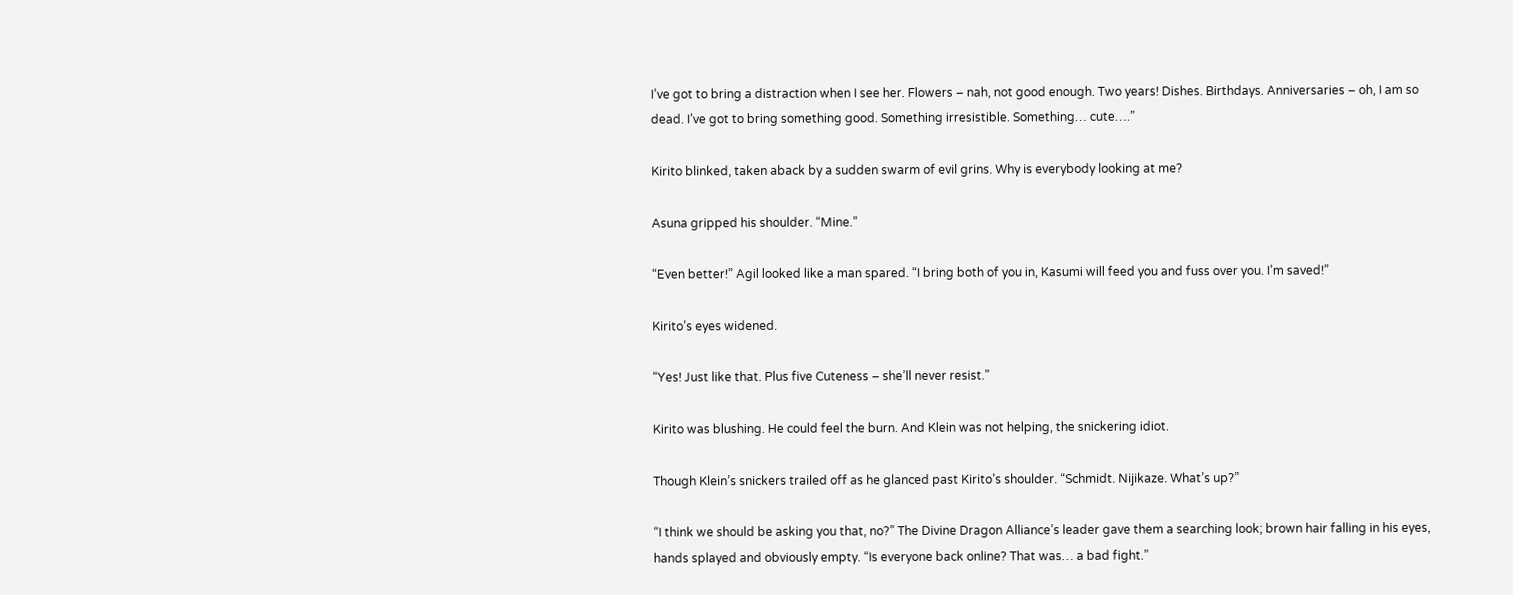I’ve got to bring a distraction when I see her. Flowers – nah, not good enough. Two years! Dishes. Birthdays. Anniversaries – oh, I am so dead. I’ve got to bring something good. Something irresistible. Something… cute….”

Kirito blinked, taken aback by a sudden swarm of evil grins. Why is everybody looking at me?

Asuna gripped his shoulder. “Mine.”

“Even better!” Agil looked like a man spared. “I bring both of you in, Kasumi will feed you and fuss over you. I’m saved!”

Kirito’s eyes widened.

“Yes! Just like that. Plus five Cuteness – she’ll never resist.”

Kirito was blushing. He could feel the burn. And Klein was not helping, the snickering idiot.

Though Klein’s snickers trailed off as he glanced past Kirito’s shoulder. “Schmidt. Nijikaze. What’s up?”

“I think we should be asking you that, no?” The Divine Dragon Alliance’s leader gave them a searching look; brown hair falling in his eyes, hands splayed and obviously empty. “Is everyone back online? That was… a bad fight.”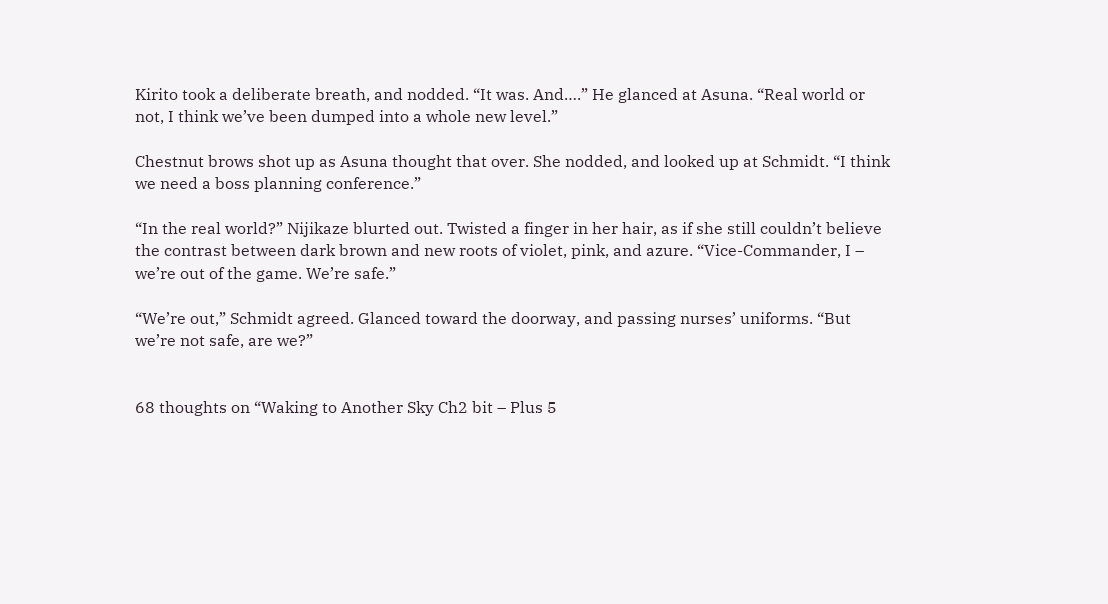Kirito took a deliberate breath, and nodded. “It was. And….” He glanced at Asuna. “Real world or not, I think we’ve been dumped into a whole new level.”

Chestnut brows shot up as Asuna thought that over. She nodded, and looked up at Schmidt. “I think we need a boss planning conference.”

“In the real world?” Nijikaze blurted out. Twisted a finger in her hair, as if she still couldn’t believe the contrast between dark brown and new roots of violet, pink, and azure. “Vice-Commander, I – we’re out of the game. We’re safe.”

“We’re out,” Schmidt agreed. Glanced toward the doorway, and passing nurses’ uniforms. “But we’re not safe, are we?”


68 thoughts on “Waking to Another Sky Ch2 bit – Plus 5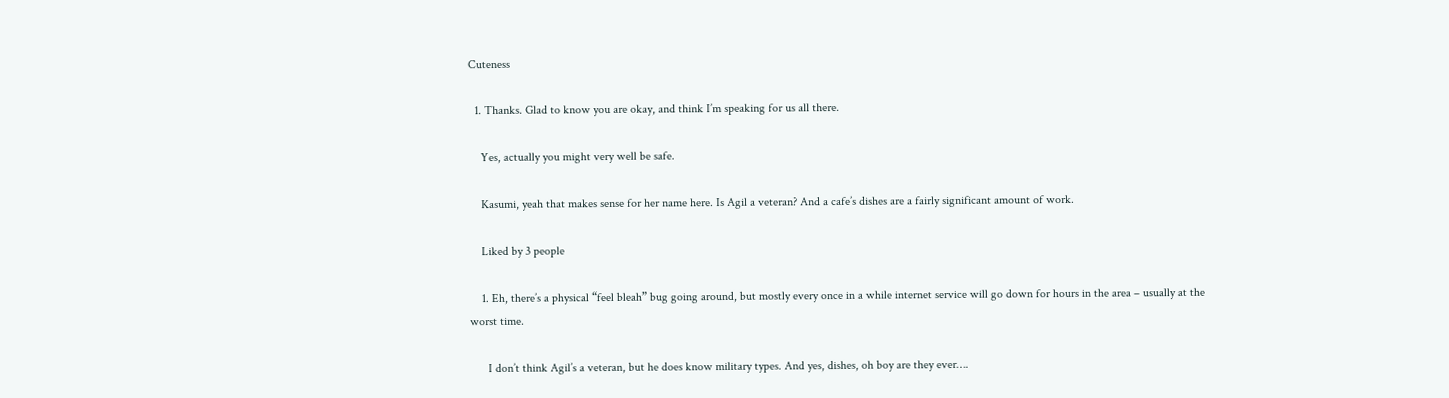Cuteness

  1. Thanks. Glad to know you are okay, and think I’m speaking for us all there.

    Yes, actually you might very well be safe.

    Kasumi, yeah that makes sense for her name here. Is Agil a veteran? And a cafe’s dishes are a fairly significant amount of work.

    Liked by 3 people

    1. Eh, there’s a physical “feel bleah” bug going around, but mostly every once in a while internet service will go down for hours in the area – usually at the worst time.

      I don’t think Agil’s a veteran, but he does know military types. And yes, dishes, oh boy are they ever….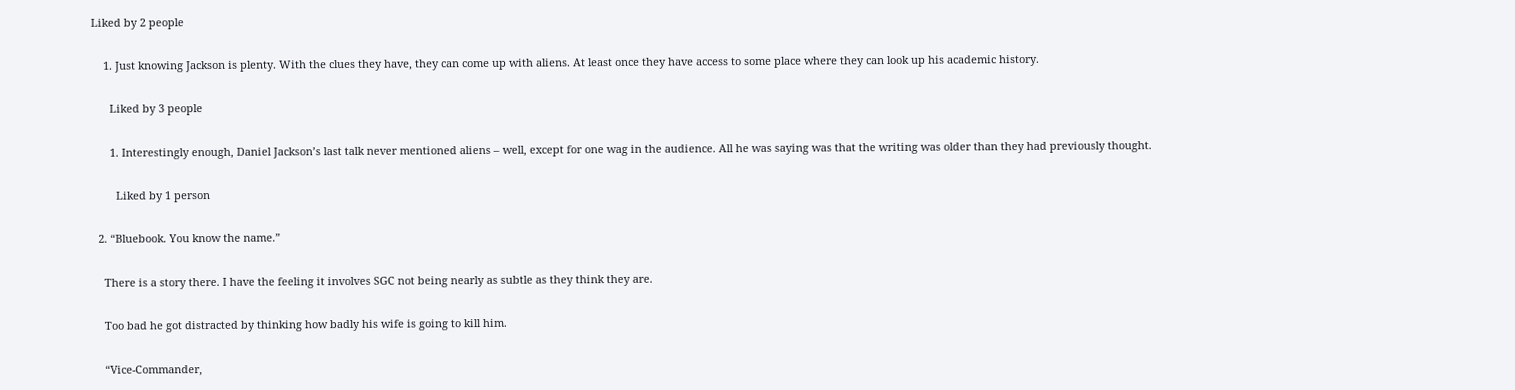Liked by 2 people

    1. Just knowing Jackson is plenty. With the clues they have, they can come up with aliens. At least once they have access to some place where they can look up his academic history.

      Liked by 3 people

      1. Interestingly enough, Daniel Jackson’s last talk never mentioned aliens – well, except for one wag in the audience. All he was saying was that the writing was older than they had previously thought.

        Liked by 1 person

  2. “Bluebook. You know the name.”

    There is a story there. I have the feeling it involves SGC not being nearly as subtle as they think they are.

    Too bad he got distracted by thinking how badly his wife is going to kill him.

    “Vice-Commander,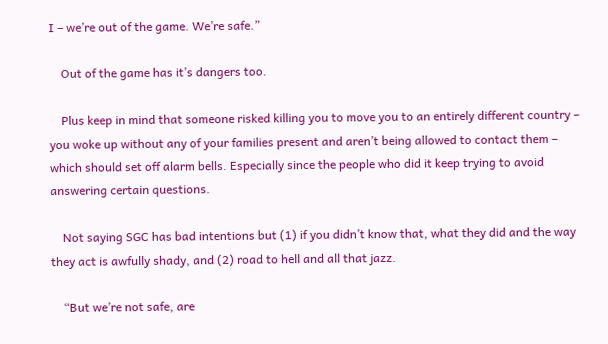I – we’re out of the game. We’re safe.”

    Out of the game has it’s dangers too.

    Plus keep in mind that someone risked killing you to move you to an entirely different country – you woke up without any of your families present and aren’t being allowed to contact them – which should set off alarm bells. Especially since the people who did it keep trying to avoid answering certain questions.

    Not saying SGC has bad intentions but (1) if you didn’t know that, what they did and the way they act is awfully shady, and (2) road to hell and all that jazz.

    “But we’re not safe, are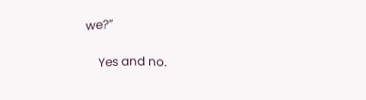we?”

    Yes and no.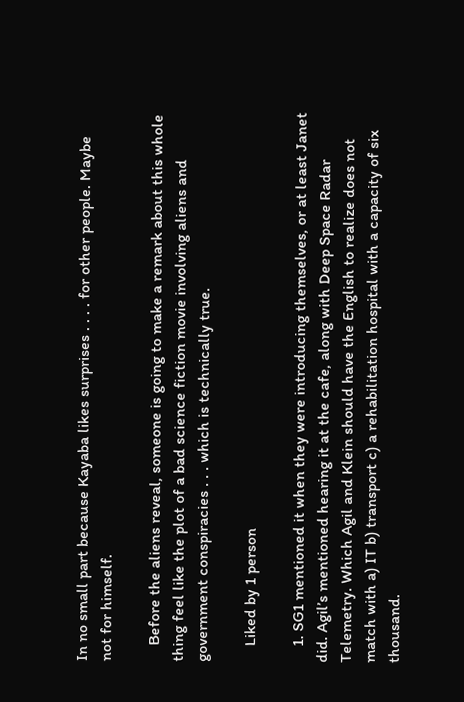In no small part because Kayaba likes surprises . . . . for other people. Maybe not for himself.

    Before the aliens reveal, someone is going to make a remark about this whole thing feel like the plot of a bad science fiction movie involving aliens and government conspiracies . . . which is technically true.

    Liked by 1 person

    1. SG1 mentioned it when they were introducing themselves, or at least Janet did. Agil’s mentioned hearing it at the cafe, along with Deep Space Radar Telemetry. Which Agil and Klein should have the English to realize does not match with a) IT b) transport c) a rehabilitation hospital with a capacity of six thousand.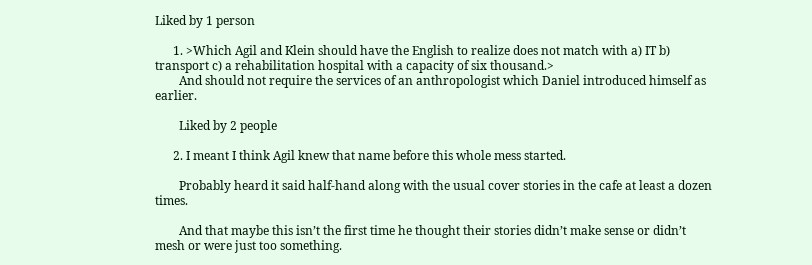Liked by 1 person

      1. >Which Agil and Klein should have the English to realize does not match with a) IT b) transport c) a rehabilitation hospital with a capacity of six thousand.>
        And should not require the services of an anthropologist which Daniel introduced himself as earlier.

        Liked by 2 people

      2. I meant I think Agil knew that name before this whole mess started.

        Probably heard it said half-hand along with the usual cover stories in the cafe at least a dozen times.

        And that maybe this isn’t the first time he thought their stories didn’t make sense or didn’t mesh or were just too something.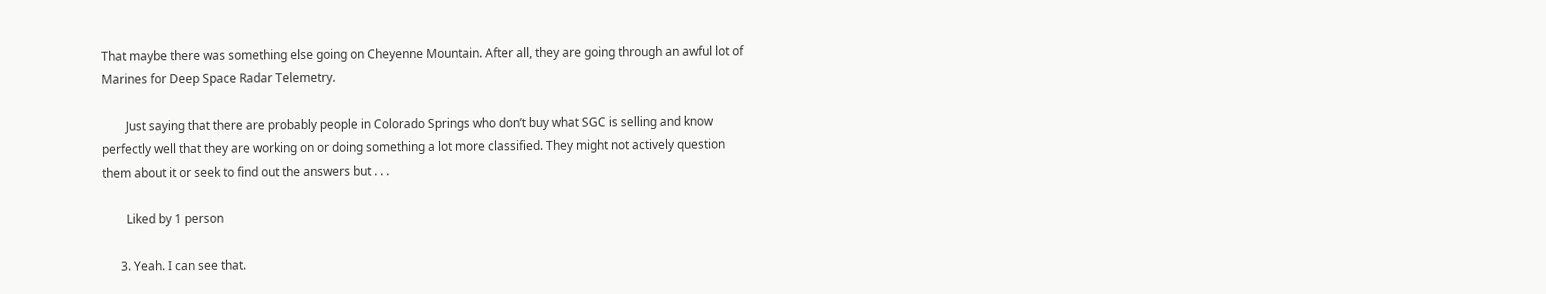That maybe there was something else going on Cheyenne Mountain. After all, they are going through an awful lot of Marines for Deep Space Radar Telemetry.

        Just saying that there are probably people in Colorado Springs who don’t buy what SGC is selling and know perfectly well that they are working on or doing something a lot more classified. They might not actively question them about it or seek to find out the answers but . . .

        Liked by 1 person

      3. Yeah. I can see that.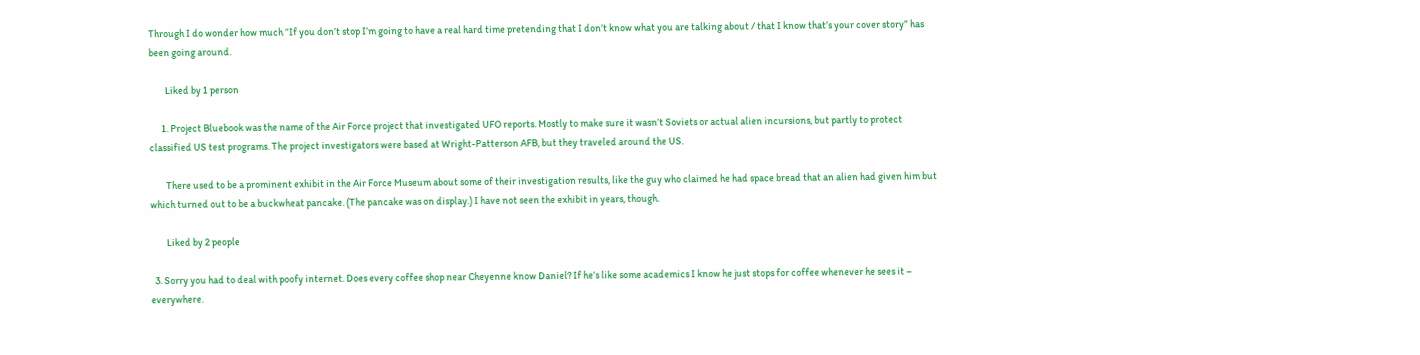Through I do wonder how much “If you don’t stop I’m going to have a real hard time pretending that I don’t know what you are talking about / that I know that’s your cover story” has been going around.

        Liked by 1 person

      1. Project Bluebook was the name of the Air Force project that investigated UFO reports. Mostly to make sure it wasn’t Soviets or actual alien incursions, but partly to protect classified US test programs. The project investigators were based at Wright-Patterson AFB, but they traveled around the US.

        There used to be a prominent exhibit in the Air Force Museum about some of their investigation results, like the guy who claimed he had space bread that an alien had given him but which turned out to be a buckwheat pancake. (The pancake was on display.) I have not seen the exhibit in years, though.

        Liked by 2 people

  3. Sorry you had to deal with poofy internet. Does every coffee shop near Cheyenne know Daniel? If he’s like some academics I know he just stops for coffee whenever he sees it – everywhere.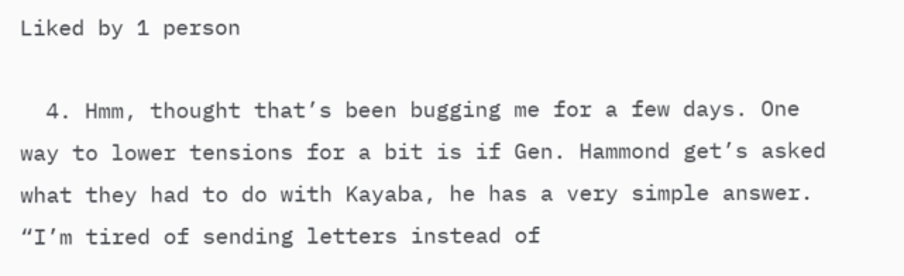Liked by 1 person

  4. Hmm, thought that’s been bugging me for a few days. One way to lower tensions for a bit is if Gen. Hammond get’s asked what they had to do with Kayaba, he has a very simple answer. “I’m tired of sending letters instead of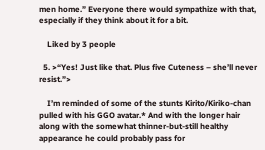men home.” Everyone there would sympathize with that, especially if they think about it for a bit.

    Liked by 3 people

  5. >“Yes! Just like that. Plus five Cuteness – she’ll never resist.”>

    I’m reminded of some of the stunts Kirito/Kiriko-chan pulled with his GGO avatar.* And with the longer hair along with the somewhat thinner-but-still healthy appearance he could probably pass for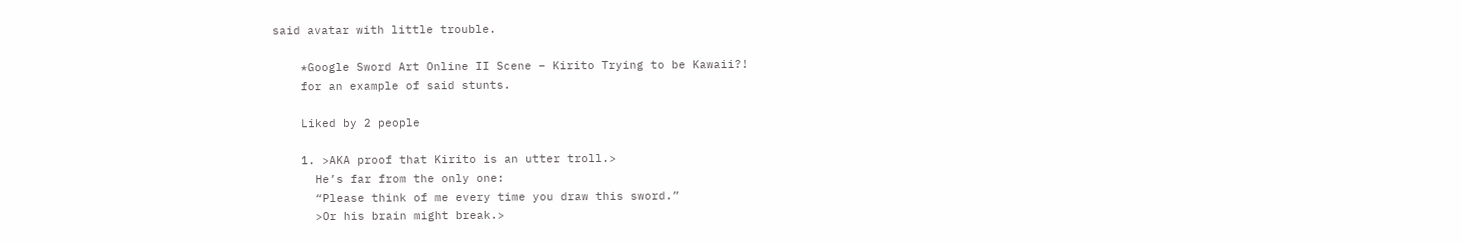said avatar with little trouble.

    *Google Sword Art Online II Scene – Kirito Trying to be Kawaii?!
    for an example of said stunts.

    Liked by 2 people

    1. >AKA proof that Kirito is an utter troll.>
      He’s far from the only one:
      “Please think of me every time you draw this sword.”
      >Or his brain might break.>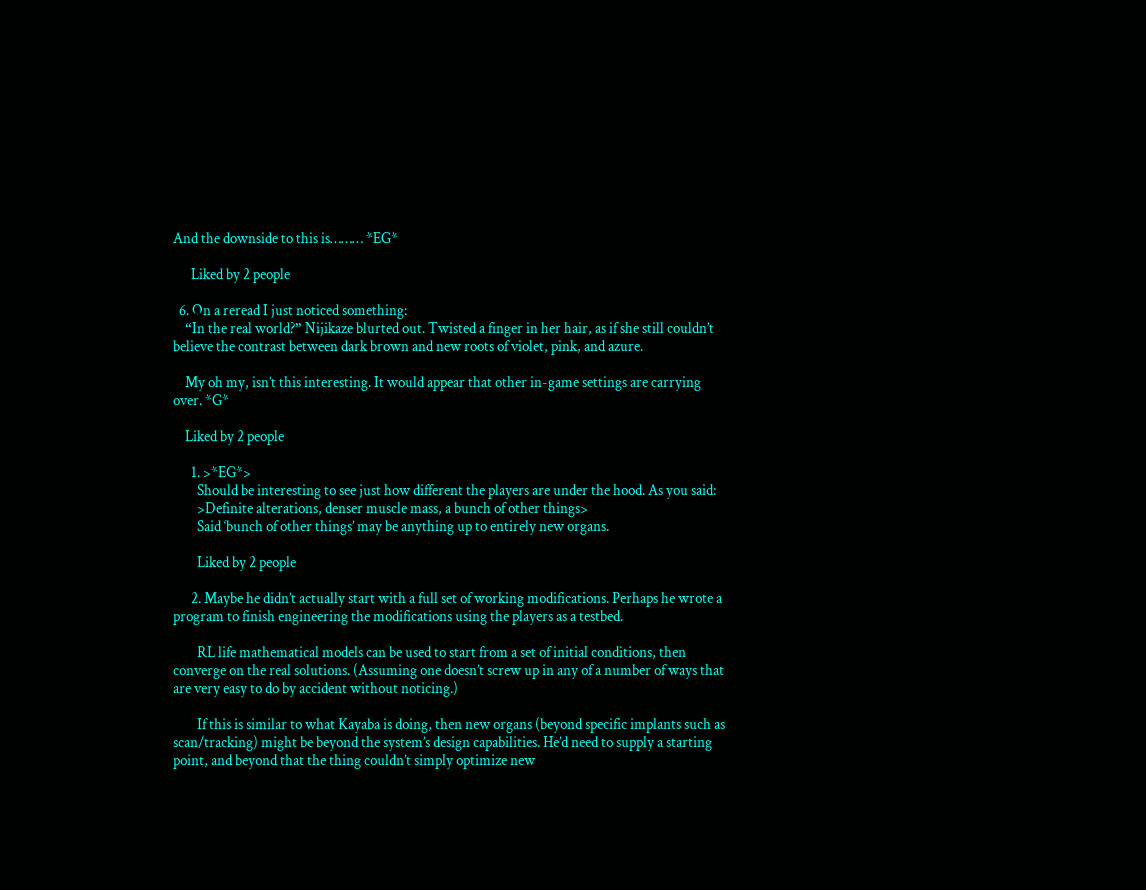And the downside to this is……… *EG*

      Liked by 2 people

  6. On a reread I just noticed something:
    “In the real world?” Nijikaze blurted out. Twisted a finger in her hair, as if she still couldn’t believe the contrast between dark brown and new roots of violet, pink, and azure.

    My oh my, isn’t this interesting. It would appear that other in-game settings are carrying over. *G*

    Liked by 2 people

      1. >*EG*>
        Should be interesting to see just how different the players are under the hood. As you said:
        >Definite alterations, denser muscle mass, a bunch of other things>
        Said ‘bunch of other things’ may be anything up to entirely new organs.

        Liked by 2 people

      2. Maybe he didn’t actually start with a full set of working modifications. Perhaps he wrote a program to finish engineering the modifications using the players as a testbed.

        RL life mathematical models can be used to start from a set of initial conditions, then converge on the real solutions. (Assuming one doesn’t screw up in any of a number of ways that are very easy to do by accident without noticing.)

        If this is similar to what Kayaba is doing, then new organs (beyond specific implants such as scan/tracking) might be beyond the system’s design capabilities. He’d need to supply a starting point, and beyond that the thing couldn’t simply optimize new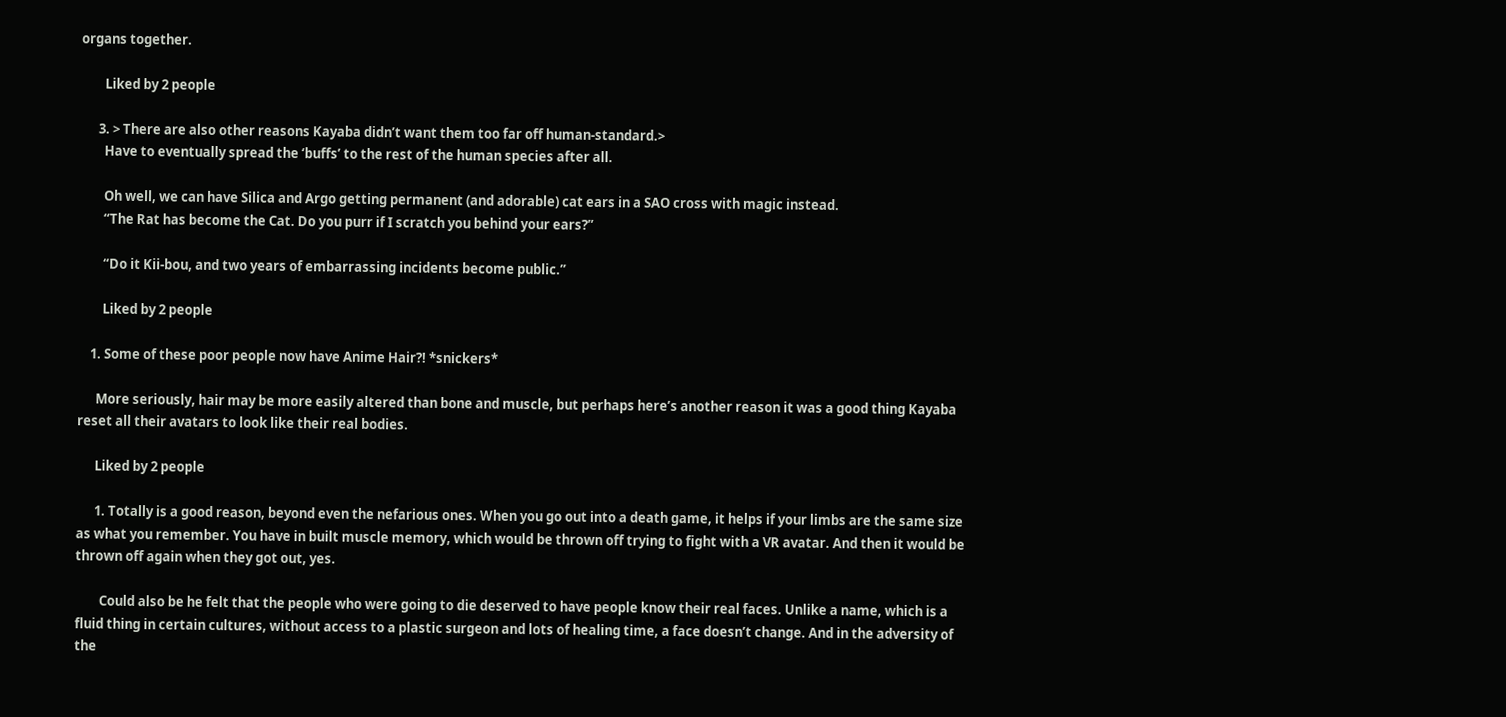organs together.

        Liked by 2 people

      3. > There are also other reasons Kayaba didn’t want them too far off human-standard.>
        Have to eventually spread the ‘buffs’ to the rest of the human species after all.

        Oh well, we can have Silica and Argo getting permanent (and adorable) cat ears in a SAO cross with magic instead.
        “The Rat has become the Cat. Do you purr if I scratch you behind your ears?”

        “Do it Kii-bou, and two years of embarrassing incidents become public.”

        Liked by 2 people

    1. Some of these poor people now have Anime Hair?! *snickers*

      More seriously, hair may be more easily altered than bone and muscle, but perhaps here’s another reason it was a good thing Kayaba reset all their avatars to look like their real bodies.

      Liked by 2 people

      1. Totally is a good reason, beyond even the nefarious ones. When you go out into a death game, it helps if your limbs are the same size as what you remember. You have in built muscle memory, which would be thrown off trying to fight with a VR avatar. And then it would be thrown off again when they got out, yes.

        Could also be he felt that the people who were going to die deserved to have people know their real faces. Unlike a name, which is a fluid thing in certain cultures, without access to a plastic surgeon and lots of healing time, a face doesn’t change. And in the adversity of the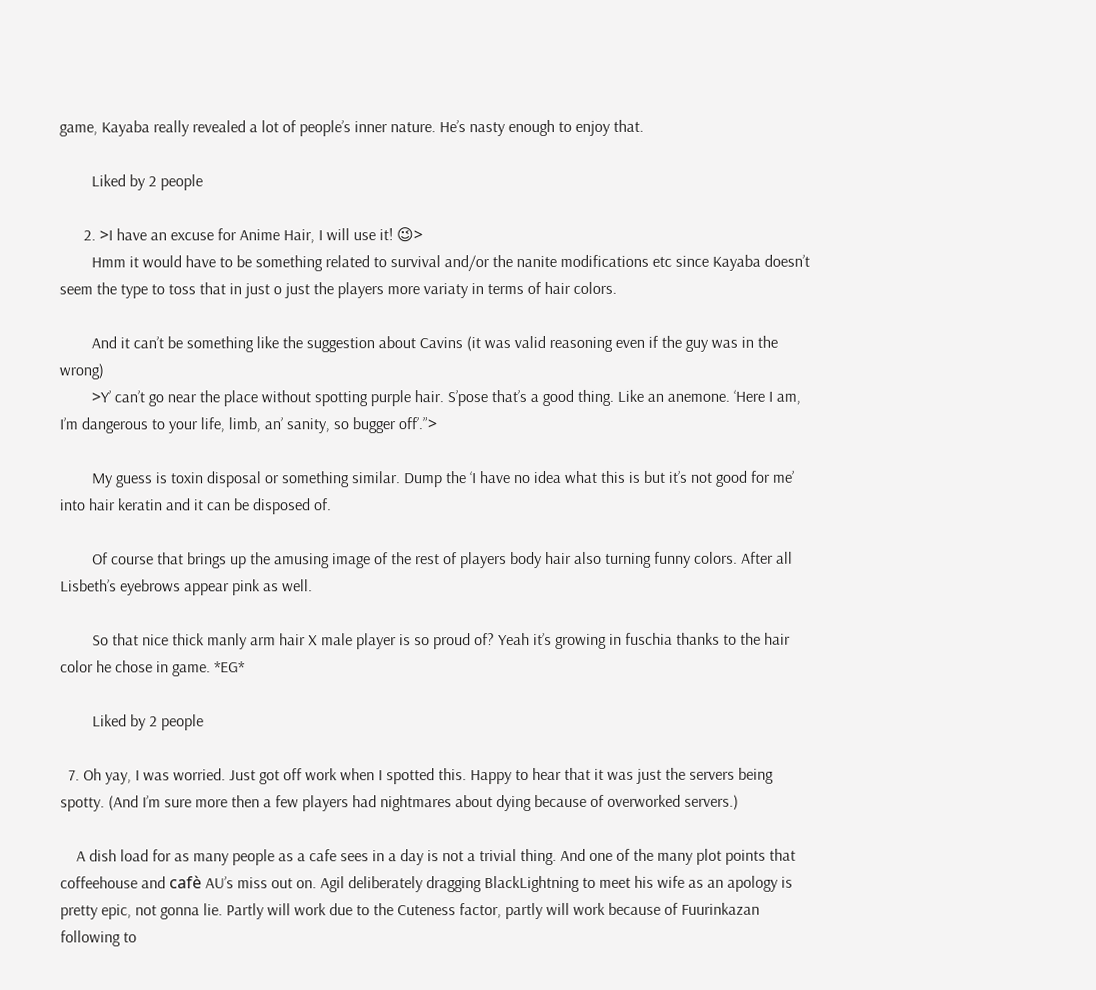game, Kayaba really revealed a lot of people’s inner nature. He’s nasty enough to enjoy that.

        Liked by 2 people

      2. >I have an excuse for Anime Hair, I will use it! 😉>
        Hmm it would have to be something related to survival and/or the nanite modifications etc since Kayaba doesn’t seem the type to toss that in just o just the players more variaty in terms of hair colors.

        And it can’t be something like the suggestion about Cavins (it was valid reasoning even if the guy was in the wrong)
        >Y’ can’t go near the place without spotting purple hair. S’pose that’s a good thing. Like an anemone. ‘Here I am, I’m dangerous to your life, limb, an’ sanity, so bugger off’.”>

        My guess is toxin disposal or something similar. Dump the ‘I have no idea what this is but it’s not good for me’ into hair keratin and it can be disposed of.

        Of course that brings up the amusing image of the rest of players body hair also turning funny colors. After all Lisbeth’s eyebrows appear pink as well.

        So that nice thick manly arm hair X male player is so proud of? Yeah it’s growing in fuschia thanks to the hair color he chose in game. *EG*

        Liked by 2 people

  7. Oh yay, I was worried. Just got off work when I spotted this. Happy to hear that it was just the servers being spotty. (And I’m sure more then a few players had nightmares about dying because of overworked servers.)

    A dish load for as many people as a cafe sees in a day is not a trivial thing. And one of the many plot points that coffeehouse and cafè AU’s miss out on. Agil deliberately dragging BlackLightning to meet his wife as an apology is pretty epic, not gonna lie. Partly will work due to the Cuteness factor, partly will work because of Fuurinkazan following to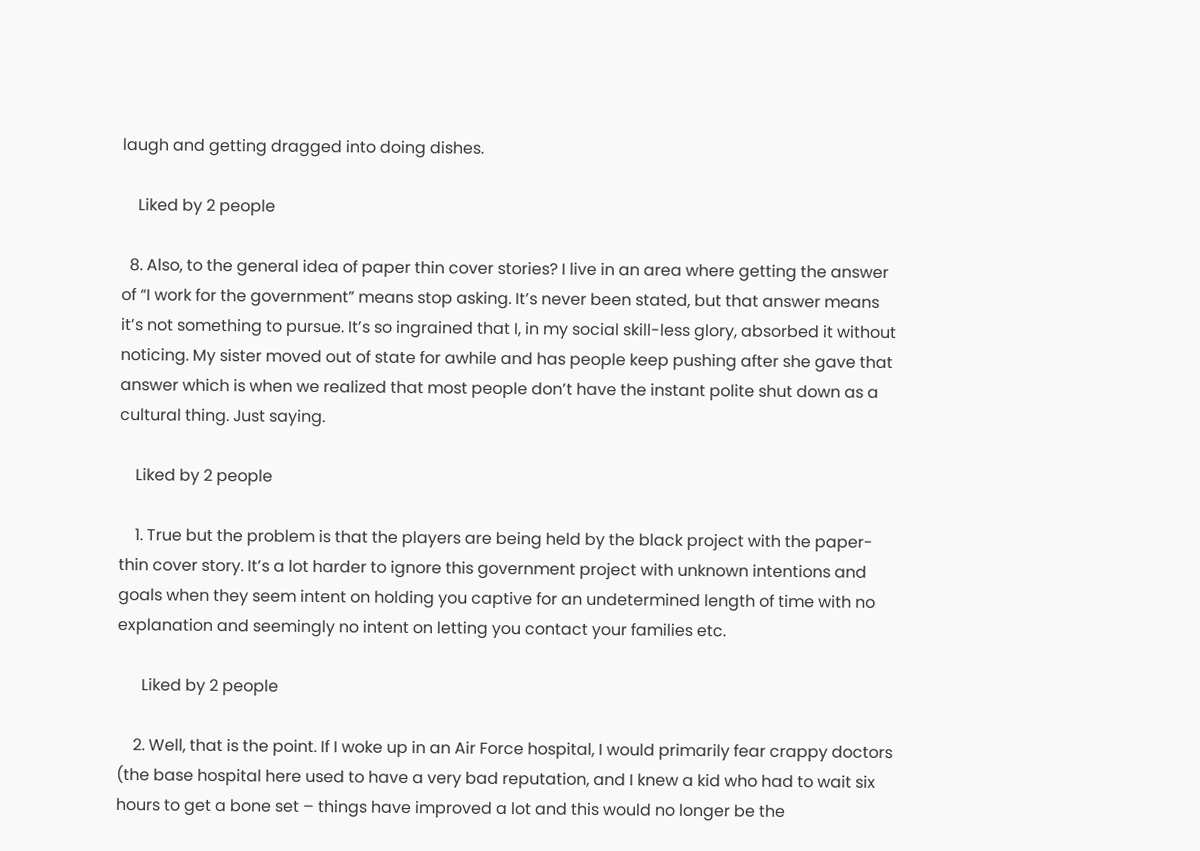laugh and getting dragged into doing dishes.

    Liked by 2 people

  8. Also, to the general idea of paper thin cover stories? I live in an area where getting the answer of “I work for the government” means stop asking. It’s never been stated, but that answer means it’s not something to pursue. It’s so ingrained that I, in my social skill-less glory, absorbed it without noticing. My sister moved out of state for awhile and has people keep pushing after she gave that answer which is when we realized that most people don’t have the instant polite shut down as a cultural thing. Just saying.

    Liked by 2 people

    1. True but the problem is that the players are being held by the black project with the paper-thin cover story. It’s a lot harder to ignore this government project with unknown intentions and goals when they seem intent on holding you captive for an undetermined length of time with no explanation and seemingly no intent on letting you contact your families etc.

      Liked by 2 people

    2. Well, that is the point. If I woke up in an Air Force hospital, I would primarily fear crappy doctors (the base hospital here used to have a very bad reputation, and I knew a kid who had to wait six hours to get a bone set – things have improved a lot and this would no longer be the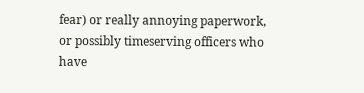fear) or really annoying paperwork, or possibly timeserving officers who have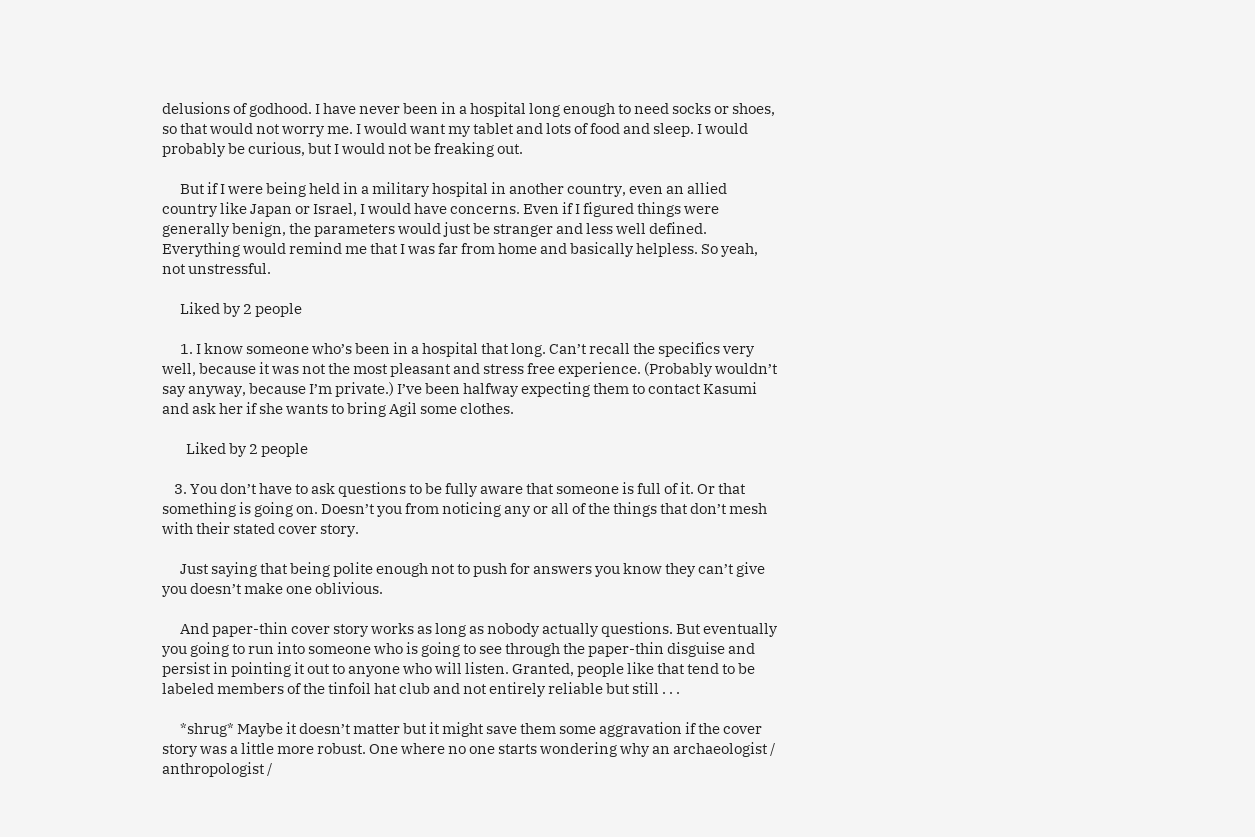delusions of godhood. I have never been in a hospital long enough to need socks or shoes, so that would not worry me. I would want my tablet and lots of food and sleep. I would probably be curious, but I would not be freaking out.

      But if I were being held in a military hospital in another country, even an allied country like Japan or Israel, I would have concerns. Even if I figured things were generally benign, the parameters would just be stranger and less well defined. Everything would remind me that I was far from home and basically helpless. So yeah, not unstressful.

      Liked by 2 people

      1. I know someone who’s been in a hospital that long. Can’t recall the specifics very well, because it was not the most pleasant and stress free experience. (Probably wouldn’t say anyway, because I’m private.) I’ve been halfway expecting them to contact Kasumi and ask her if she wants to bring Agil some clothes.

        Liked by 2 people

    3. You don’t have to ask questions to be fully aware that someone is full of it. Or that something is going on. Doesn’t you from noticing any or all of the things that don’t mesh with their stated cover story.

      Just saying that being polite enough not to push for answers you know they can’t give you doesn’t make one oblivious.

      And paper-thin cover story works as long as nobody actually questions. But eventually you going to run into someone who is going to see through the paper-thin disguise and persist in pointing it out to anyone who will listen. Granted, people like that tend to be labeled members of the tinfoil hat club and not entirely reliable but still . . .

      *shrug* Maybe it doesn’t matter but it might save them some aggravation if the cover story was a little more robust. One where no one starts wondering why an archaeologist / anthropologist /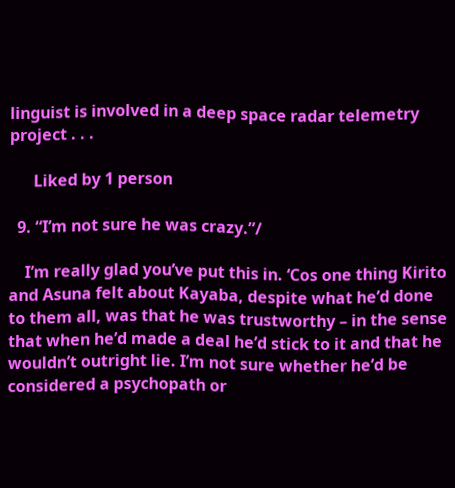linguist is involved in a deep space radar telemetry project . . .

      Liked by 1 person

  9. “I’m not sure he was crazy.”/

    I’m really glad you’ve put this in. ‘Cos one thing Kirito and Asuna felt about Kayaba, despite what he’d done to them all, was that he was trustworthy – in the sense that when he’d made a deal he’d stick to it and that he wouldn’t outright lie. I’m not sure whether he’d be considered a psychopath or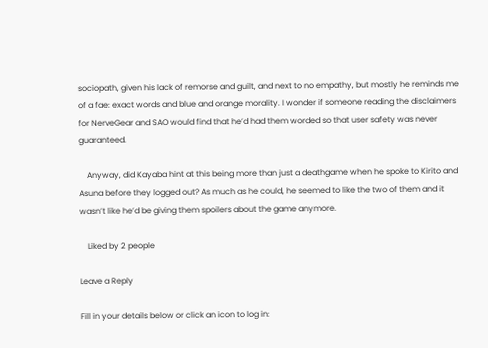sociopath, given his lack of remorse and guilt, and next to no empathy, but mostly he reminds me of a fae: exact words and blue and orange morality. I wonder if someone reading the disclaimers for NerveGear and SAO would find that he’d had them worded so that user safety was never guaranteed.

    Anyway, did Kayaba hint at this being more than just a deathgame when he spoke to Kirito and Asuna before they logged out? As much as he could, he seemed to like the two of them and it wasn’t like he’d be giving them spoilers about the game anymore.

    Liked by 2 people

Leave a Reply

Fill in your details below or click an icon to log in: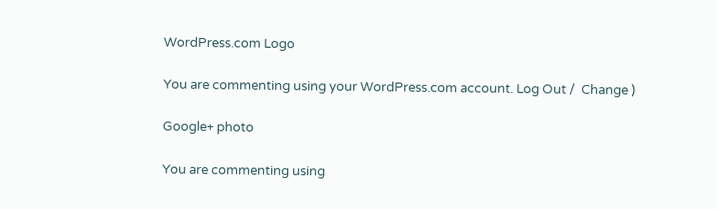WordPress.com Logo

You are commenting using your WordPress.com account. Log Out /  Change )

Google+ photo

You are commenting using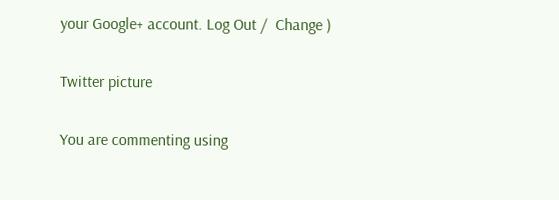your Google+ account. Log Out /  Change )

Twitter picture

You are commenting using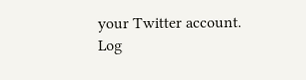your Twitter account. Log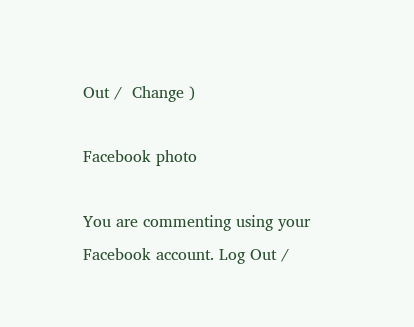Out /  Change )

Facebook photo

You are commenting using your Facebook account. Log Out /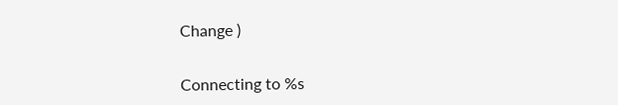Change )


Connecting to %s